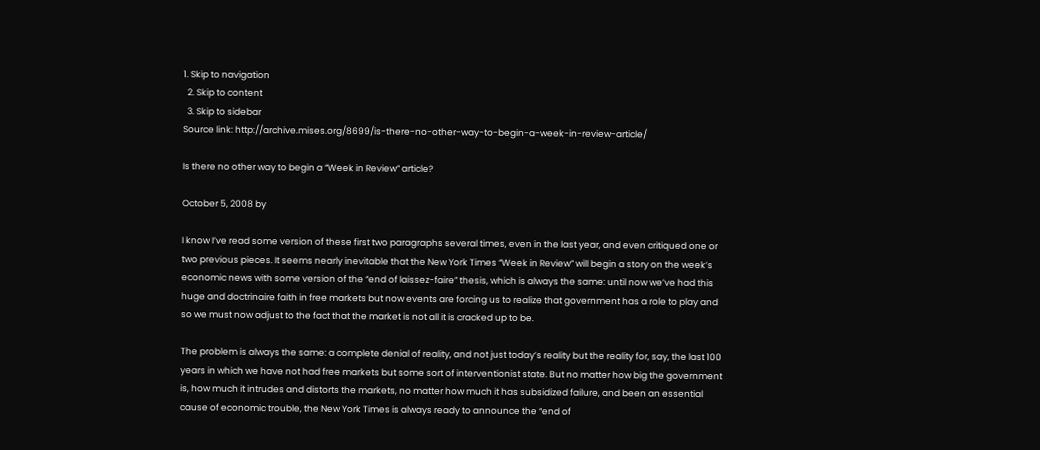1. Skip to navigation
  2. Skip to content
  3. Skip to sidebar
Source link: http://archive.mises.org/8699/is-there-no-other-way-to-begin-a-week-in-review-article/

Is there no other way to begin a “Week in Review” article?

October 5, 2008 by

I know I’ve read some version of these first two paragraphs several times, even in the last year, and even critiqued one or two previous pieces. It seems nearly inevitable that the New York Times “Week in Review” will begin a story on the week’s economic news with some version of the “end of laissez-faire” thesis, which is always the same: until now we’ve had this huge and doctrinaire faith in free markets but now events are forcing us to realize that government has a role to play and so we must now adjust to the fact that the market is not all it is cracked up to be.

The problem is always the same: a complete denial of reality, and not just today’s reality but the reality for, say, the last 100 years in which we have not had free markets but some sort of interventionist state. But no matter how big the government is, how much it intrudes and distorts the markets, no matter how much it has subsidized failure, and been an essential cause of economic trouble, the New York Times is always ready to announce the “end of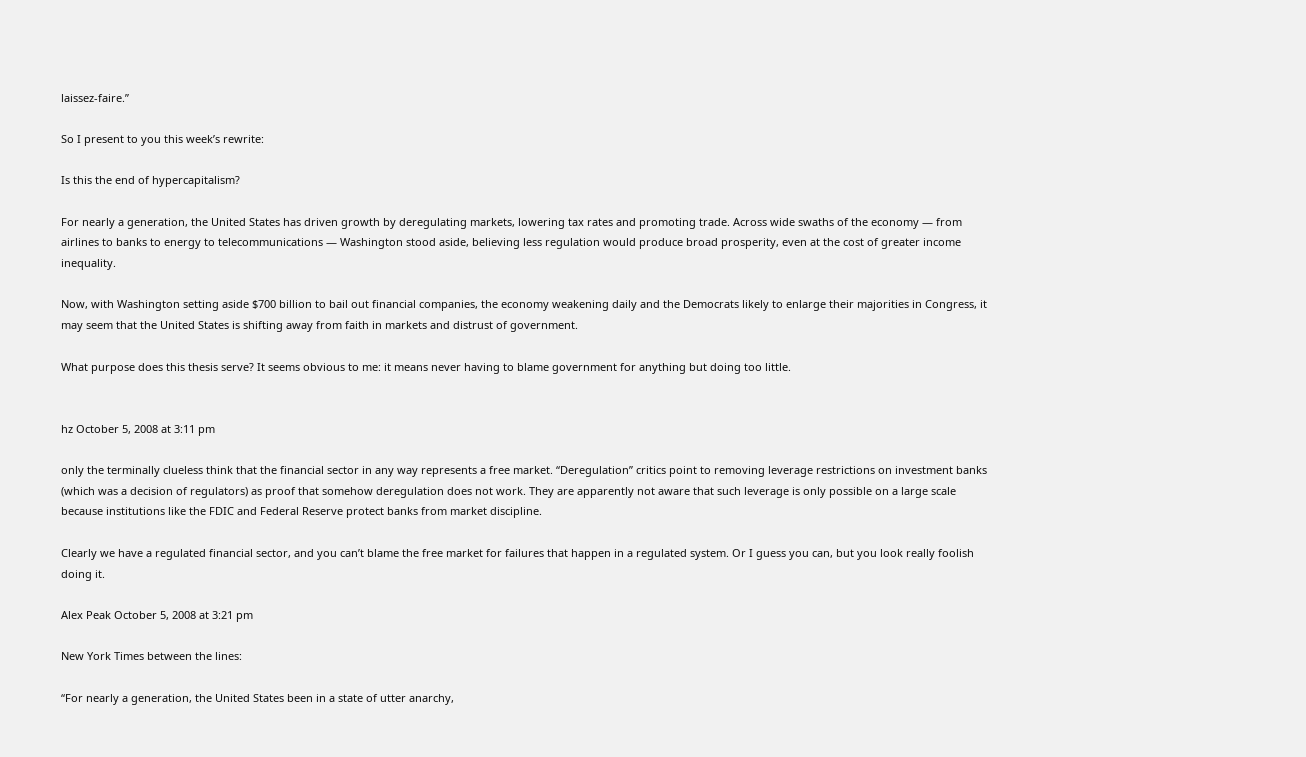laissez-faire.”

So I present to you this week’s rewrite:

Is this the end of hypercapitalism?

For nearly a generation, the United States has driven growth by deregulating markets, lowering tax rates and promoting trade. Across wide swaths of the economy — from airlines to banks to energy to telecommunications — Washington stood aside, believing less regulation would produce broad prosperity, even at the cost of greater income inequality.

Now, with Washington setting aside $700 billion to bail out financial companies, the economy weakening daily and the Democrats likely to enlarge their majorities in Congress, it may seem that the United States is shifting away from faith in markets and distrust of government.

What purpose does this thesis serve? It seems obvious to me: it means never having to blame government for anything but doing too little.


hz October 5, 2008 at 3:11 pm

only the terminally clueless think that the financial sector in any way represents a free market. “Deregulation” critics point to removing leverage restrictions on investment banks (which was a decision of regulators) as proof that somehow deregulation does not work. They are apparently not aware that such leverage is only possible on a large scale because institutions like the FDIC and Federal Reserve protect banks from market discipline.

Clearly we have a regulated financial sector, and you can’t blame the free market for failures that happen in a regulated system. Or I guess you can, but you look really foolish doing it.

Alex Peak October 5, 2008 at 3:21 pm

New York Times between the lines:

“For nearly a generation, the United States been in a state of utter anarchy,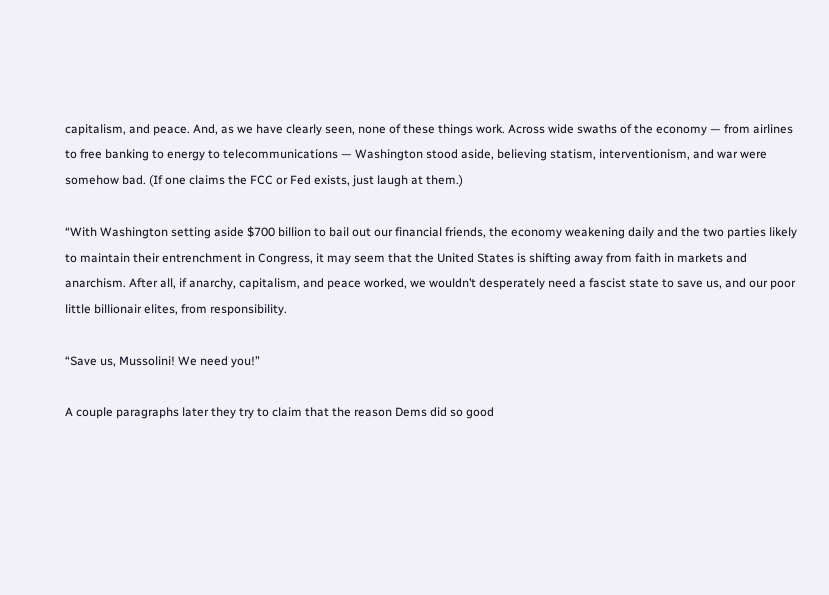capitalism, and peace. And, as we have clearly seen, none of these things work. Across wide swaths of the economy — from airlines to free banking to energy to telecommunications — Washington stood aside, believing statism, interventionism, and war were somehow bad. (If one claims the FCC or Fed exists, just laugh at them.)

“With Washington setting aside $700 billion to bail out our financial friends, the economy weakening daily and the two parties likely to maintain their entrenchment in Congress, it may seem that the United States is shifting away from faith in markets and anarchism. After all, if anarchy, capitalism, and peace worked, we wouldn’t desperately need a fascist state to save us, and our poor little billionair elites, from responsibility.

“Save us, Mussolini! We need you!”

A couple paragraphs later they try to claim that the reason Dems did so good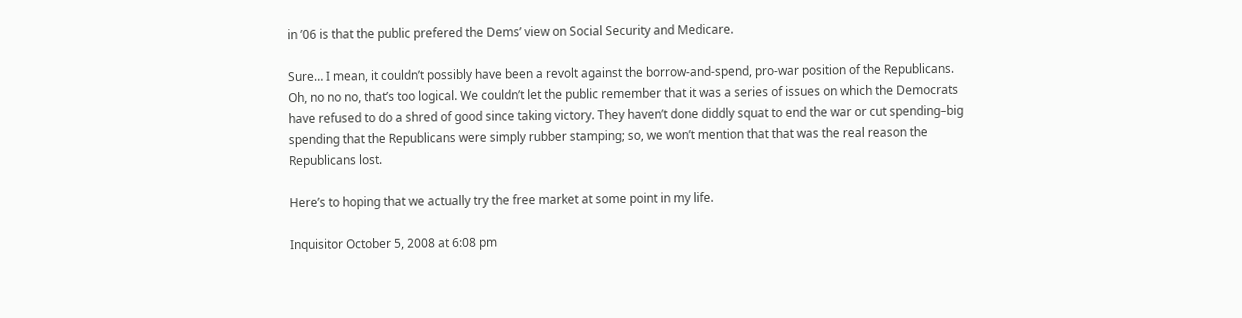in ’06 is that the public prefered the Dems’ view on Social Security and Medicare.

Sure… I mean, it couldn’t possibly have been a revolt against the borrow-and-spend, pro-war position of the Republicans. Oh, no no no, that’s too logical. We couldn’t let the public remember that it was a series of issues on which the Democrats have refused to do a shred of good since taking victory. They haven’t done diddly squat to end the war or cut spending–big spending that the Republicans were simply rubber stamping; so, we won’t mention that that was the real reason the Republicans lost.

Here’s to hoping that we actually try the free market at some point in my life.

Inquisitor October 5, 2008 at 6:08 pm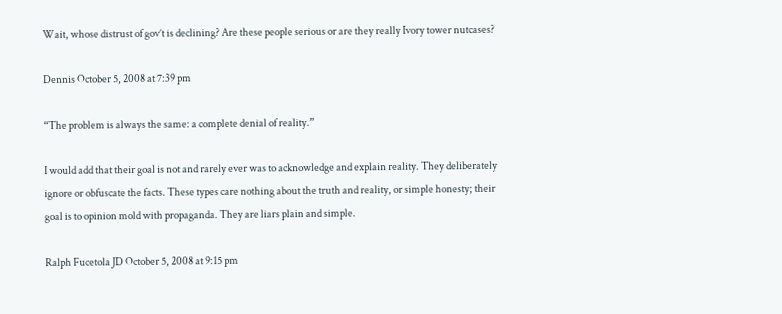Wait, whose distrust of gov’t is declining? Are these people serious or are they really Ivory tower nutcases?

Dennis October 5, 2008 at 7:39 pm

“The problem is always the same: a complete denial of reality.”

I would add that their goal is not and rarely ever was to acknowledge and explain reality. They deliberately ignore or obfuscate the facts. These types care nothing about the truth and reality, or simple honesty; their goal is to opinion mold with propaganda. They are liars plain and simple.

Ralph Fucetola JD October 5, 2008 at 9:15 pm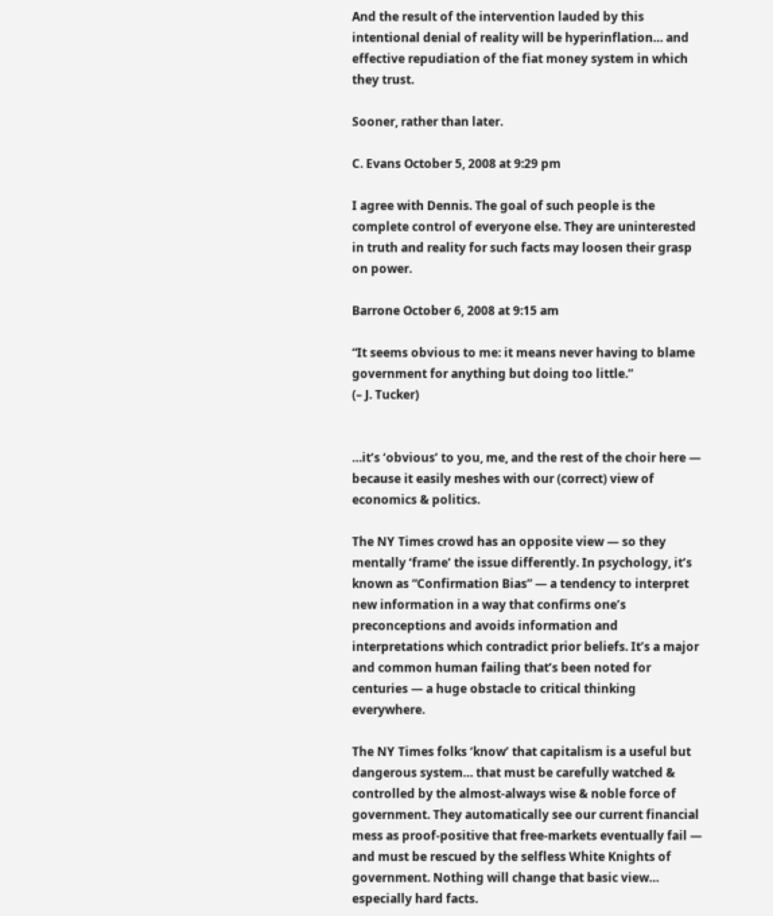And the result of the intervention lauded by this intentional denial of reality will be hyperinflation… and effective repudiation of the fiat money system in which they trust.

Sooner, rather than later.

C. Evans October 5, 2008 at 9:29 pm

I agree with Dennis. The goal of such people is the complete control of everyone else. They are uninterested in truth and reality for such facts may loosen their grasp on power.

Barrone October 6, 2008 at 9:15 am

“It seems obvious to me: it means never having to blame government for anything but doing too little.”
(– J. Tucker)


…it’s ‘obvious’ to you, me, and the rest of the choir here — because it easily meshes with our (correct) view of economics & politics.

The NY Times crowd has an opposite view — so they mentally ‘frame’ the issue differently. In psychology, it’s known as “Confirmation Bias” — a tendency to interpret new information in a way that confirms one’s preconceptions and avoids information and interpretations which contradict prior beliefs. It’s a major and common human failing that’s been noted for centuries — a huge obstacle to critical thinking everywhere.

The NY Times folks ‘know’ that capitalism is a useful but dangerous system… that must be carefully watched & controlled by the almost-always wise & noble force of government. They automatically see our current financial mess as proof-positive that free-markets eventually fail — and must be rescued by the selfless White Knights of government. Nothing will change that basic view… especially hard facts.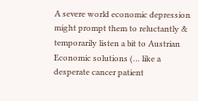A severe world economic depression might prompt them to reluctantly & temporarily listen a bit to Austrian Economic solutions (… like a desperate cancer patient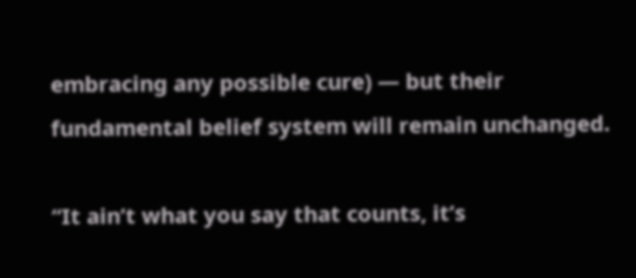embracing any possible cure) — but their fundamental belief system will remain unchanged.

“It ain’t what you say that counts, it’s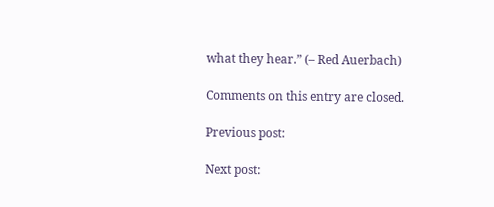what they hear.” (– Red Auerbach)

Comments on this entry are closed.

Previous post:

Next post: